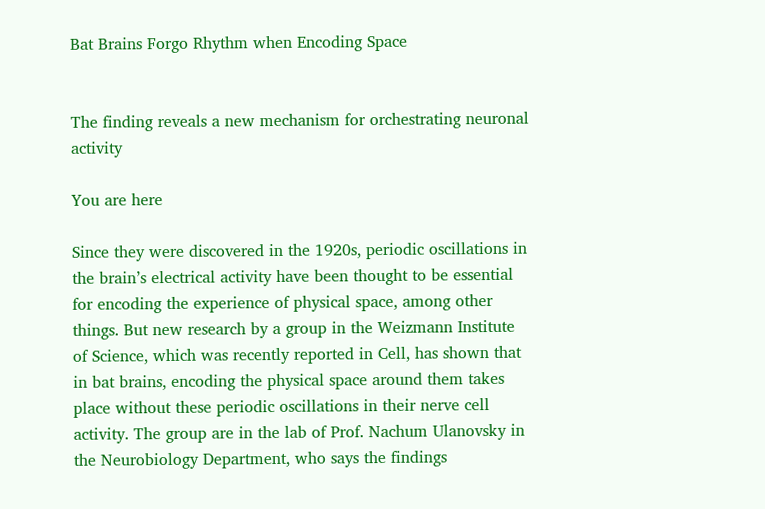Bat Brains Forgo Rhythm when Encoding Space


The finding reveals a new mechanism for orchestrating neuronal activity

You are here

Since they were discovered in the 1920s, periodic oscillations in the brain’s electrical activity have been thought to be essential for encoding the experience of physical space, among other things. But new research by a group in the Weizmann Institute of Science, which was recently reported in Cell, has shown that in bat brains, encoding the physical space around them takes place without these periodic oscillations in their nerve cell activity. The group are in the lab of Prof. Nachum Ulanovsky in the Neurobiology Department, who says the findings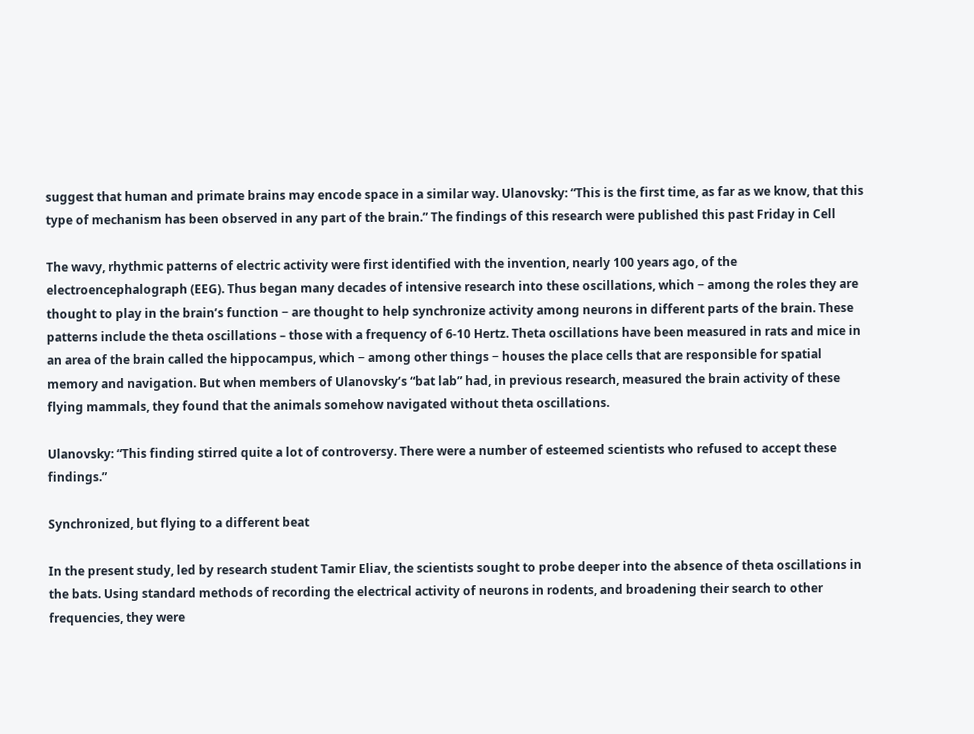suggest that human and primate brains may encode space in a similar way. Ulanovsky: “This is the first time, as far as we know, that this type of mechanism has been observed in any part of the brain.” The findings of this research were published this past Friday in Cell

The wavy, rhythmic patterns of electric activity were first identified with the invention, nearly 100 years ago, of the electroencephalograph (EEG). Thus began many decades of intensive research into these oscillations, which − among the roles they are thought to play in the brain’s function − are thought to help synchronize activity among neurons in different parts of the brain. These patterns include the theta oscillations – those with a frequency of 6-10 Hertz. Theta oscillations have been measured in rats and mice in an area of the brain called the hippocampus, which − among other things − houses the place cells that are responsible for spatial memory and navigation. But when members of Ulanovsky’s “bat lab” had, in previous research, measured the brain activity of these flying mammals, they found that the animals somehow navigated without theta oscillations.

Ulanovsky: “This finding stirred quite a lot of controversy. There were a number of esteemed scientists who refused to accept these findings.”

Synchronized, but flying to a different beat

In the present study, led by research student Tamir Eliav, the scientists sought to probe deeper into the absence of theta oscillations in the bats. Using standard methods of recording the electrical activity of neurons in rodents, and broadening their search to other frequencies, they were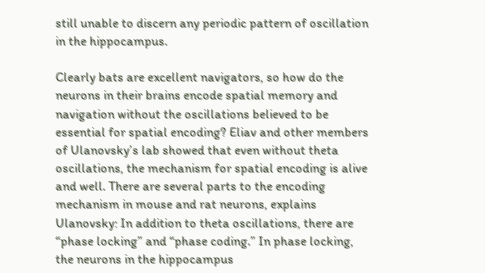still unable to discern any periodic pattern of oscillation in the hippocampus.

Clearly bats are excellent navigators, so how do the neurons in their brains encode spatial memory and navigation without the oscillations believed to be essential for spatial encoding? Eliav and other members of Ulanovsky’s lab showed that even without theta oscillations, the mechanism for spatial encoding is alive and well. There are several parts to the encoding mechanism in mouse and rat neurons, explains Ulanovsky: In addition to theta oscillations, there are “phase locking” and “phase coding.” In phase locking, the neurons in the hippocampus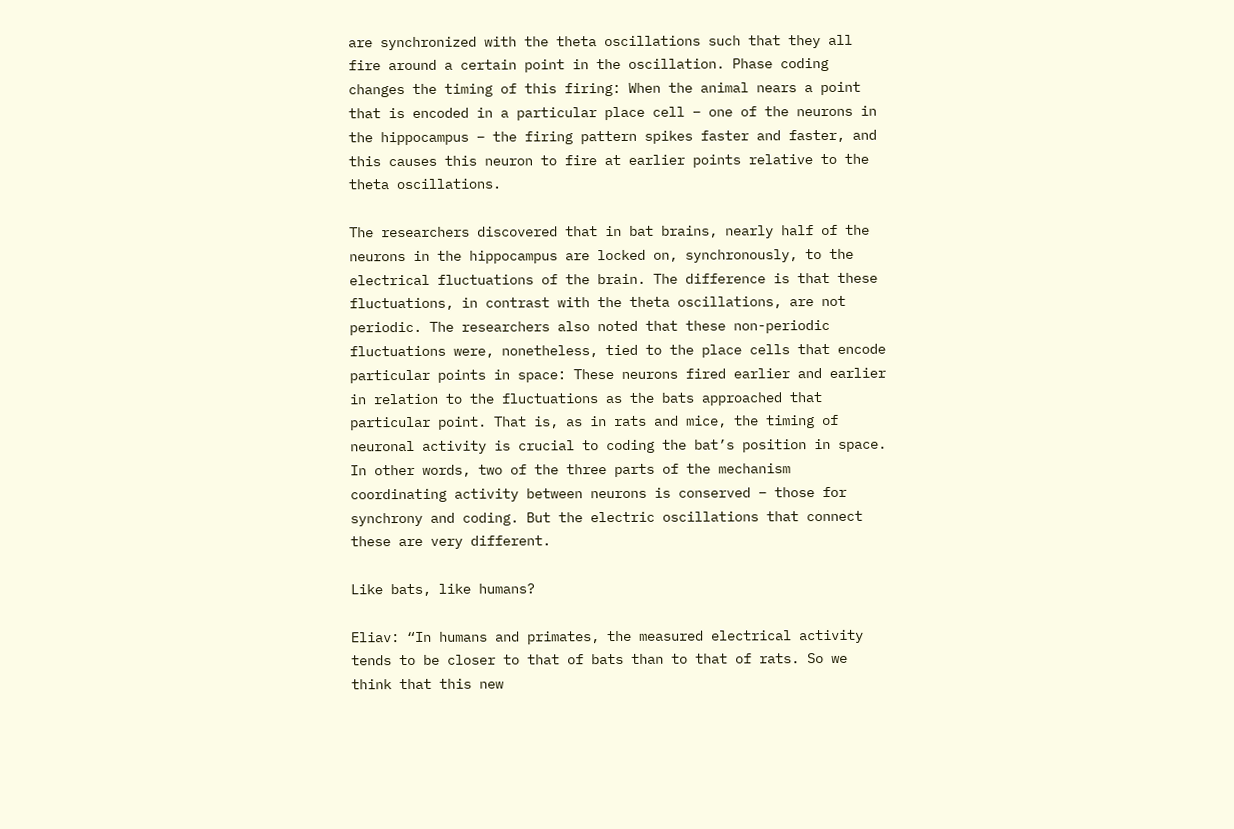are synchronized with the theta oscillations such that they all fire around a certain point in the oscillation. Phase coding changes the timing of this firing: When the animal nears a point that is encoded in a particular place cell – one of the neurons in the hippocampus – the firing pattern spikes faster and faster, and this causes this neuron to fire at earlier points relative to the theta oscillations.

The researchers discovered that in bat brains, nearly half of the neurons in the hippocampus are locked on, synchronously, to the electrical fluctuations of the brain. The difference is that these fluctuations, in contrast with the theta oscillations, are not periodic. The researchers also noted that these non-periodic fluctuations were, nonetheless, tied to the place cells that encode particular points in space: These neurons fired earlier and earlier in relation to the fluctuations as the bats approached that particular point. That is, as in rats and mice, the timing of neuronal activity is crucial to coding the bat’s position in space.  In other words, two of the three parts of the mechanism coordinating activity between neurons is conserved – those for synchrony and coding. But the electric oscillations that connect these are very different.

Like bats, like humans?

Eliav: “In humans and primates, the measured electrical activity tends to be closer to that of bats than to that of rats. So we think that this new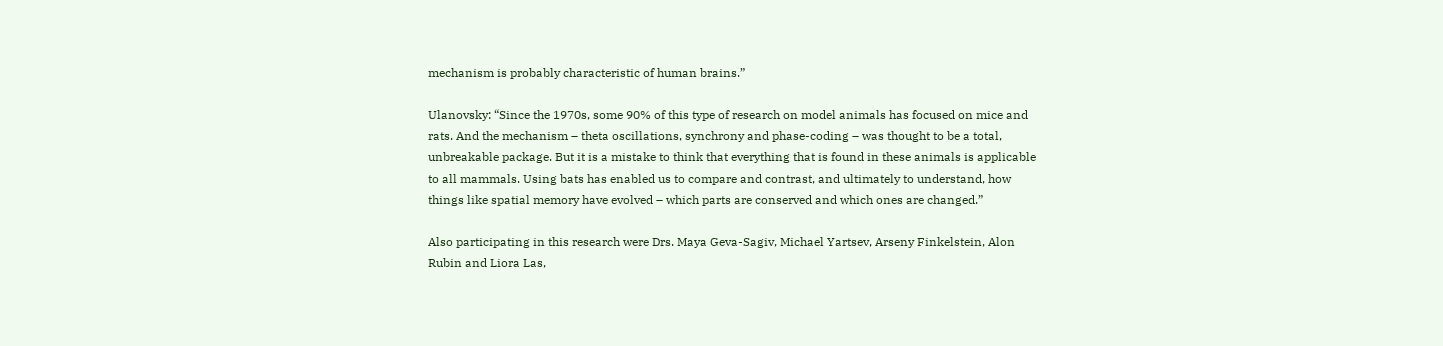mechanism is probably characteristic of human brains.”

Ulanovsky: “Since the 1970s, some 90% of this type of research on model animals has focused on mice and rats. And the mechanism – theta oscillations, synchrony and phase-coding – was thought to be a total, unbreakable package. But it is a mistake to think that everything that is found in these animals is applicable to all mammals. Using bats has enabled us to compare and contrast, and ultimately to understand, how things like spatial memory have evolved – which parts are conserved and which ones are changed.”

Also participating in this research were Drs. Maya Geva-Sagiv, Michael Yartsev, Arseny Finkelstein, Alon Rubin and Liora Las,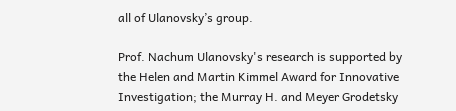all of Ulanovsky’s group.

Prof. Nachum Ulanovsky's research is supported by the Helen and Martin Kimmel Award for Innovative Investigation; the Murray H. and Meyer Grodetsky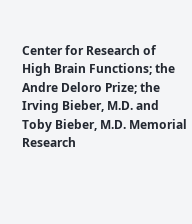Center for Research of High Brain Functions; the Andre Deloro Prize; the Irving Bieber, M.D. and Toby Bieber, M.D. Memorial Research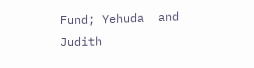Fund; Yehuda  and Judith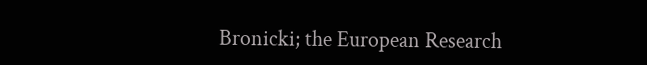Bronicki; the European Research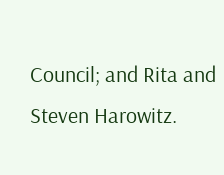Council; and Rita and Steven Harowitz.